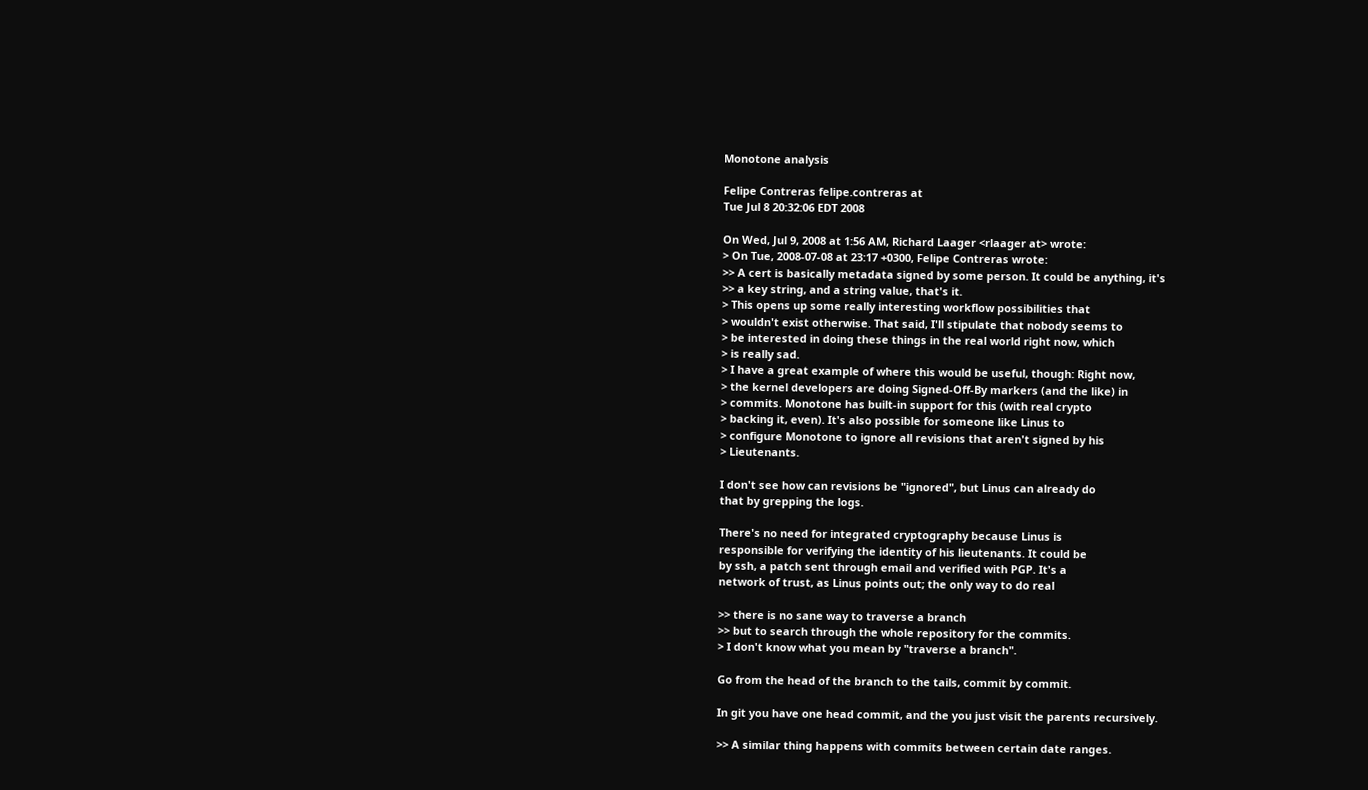Monotone analysis

Felipe Contreras felipe.contreras at
Tue Jul 8 20:32:06 EDT 2008

On Wed, Jul 9, 2008 at 1:56 AM, Richard Laager <rlaager at> wrote:
> On Tue, 2008-07-08 at 23:17 +0300, Felipe Contreras wrote:
>> A cert is basically metadata signed by some person. It could be anything, it's
>> a key string, and a string value, that's it.
> This opens up some really interesting workflow possibilities that
> wouldn't exist otherwise. That said, I'll stipulate that nobody seems to
> be interested in doing these things in the real world right now, which
> is really sad.
> I have a great example of where this would be useful, though: Right now,
> the kernel developers are doing Signed-Off-By markers (and the like) in
> commits. Monotone has built-in support for this (with real crypto
> backing it, even). It's also possible for someone like Linus to
> configure Monotone to ignore all revisions that aren't signed by his
> Lieutenants.

I don't see how can revisions be "ignored", but Linus can already do
that by grepping the logs.

There's no need for integrated cryptography because Linus is
responsible for verifying the identity of his lieutenants. It could be
by ssh, a patch sent through email and verified with PGP. It's a
network of trust, as Linus points out; the only way to do real

>> there is no sane way to traverse a branch
>> but to search through the whole repository for the commits.
> I don't know what you mean by "traverse a branch".

Go from the head of the branch to the tails, commit by commit.

In git you have one head commit, and the you just visit the parents recursively.

>> A similar thing happens with commits between certain date ranges.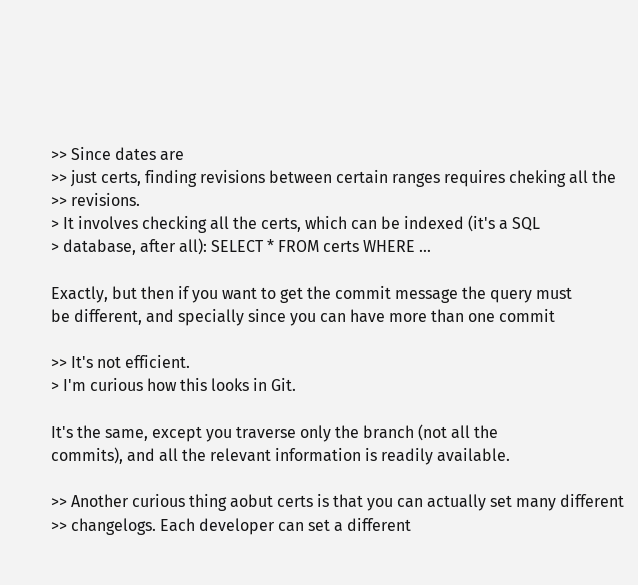>> Since dates are
>> just certs, finding revisions between certain ranges requires cheking all the
>> revisions.
> It involves checking all the certs, which can be indexed (it's a SQL
> database, after all): SELECT * FROM certs WHERE ...

Exactly, but then if you want to get the commit message the query must
be different, and specially since you can have more than one commit

>> It's not efficient.
> I'm curious how this looks in Git.

It's the same, except you traverse only the branch (not all the
commits), and all the relevant information is readily available.

>> Another curious thing aobut certs is that you can actually set many different
>> changelogs. Each developer can set a different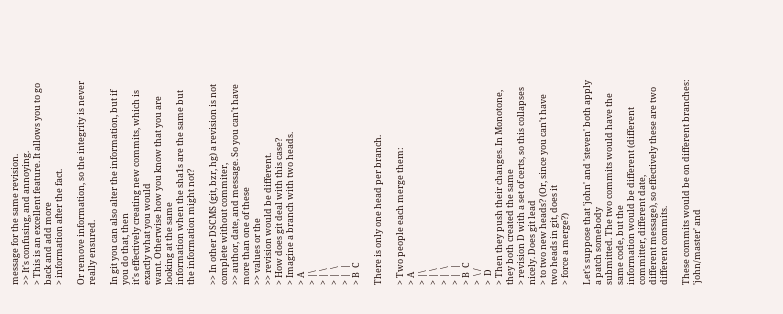message for the same revision.
>> It's confusing, and annoying.
> This is an excellent feature. It allows you to go back and add more
> information after the fact.

Or remove information, so the integrity is never really ensured.

In git you can also alter the information, but if you do that, then
it's effectively creating new commits, which is exactly what you would
want. Otherwise how you know that you are looking at the same
information when the sha1s are the same but the information might not?

>> In other DSCMS (git, bzr, hg) a revision is not complete without commiter,
>> author, date, and message. So you can't have more than one of these
>> values or the
>> revision would be different.
> How does git deal with this case?
> Imagine a branch with two heads.
> A
> |\
> | \
> |  \
> |  |
> B  C

There is only one head per branch.

> Two people each merge them:
> A
> |\
> | \
> |  \
> |  |
> B  C
>  \ /
>  D
> Then they push their changes. In Monotone, they both created the same
> revision D with a set of certs, so this collapses nicely. Does git lead
> to two new heads? (Or, since you can't have two heads in git, does it
> force a merge?)

Let's suppose that 'john' and 'steven' both apply a patch somebody
submitted. The two commits would have the same code, but the
information would be different (different committer, different date,
different message), so effectively these are two different commits.

These commits would be on different branches: 'john/master' and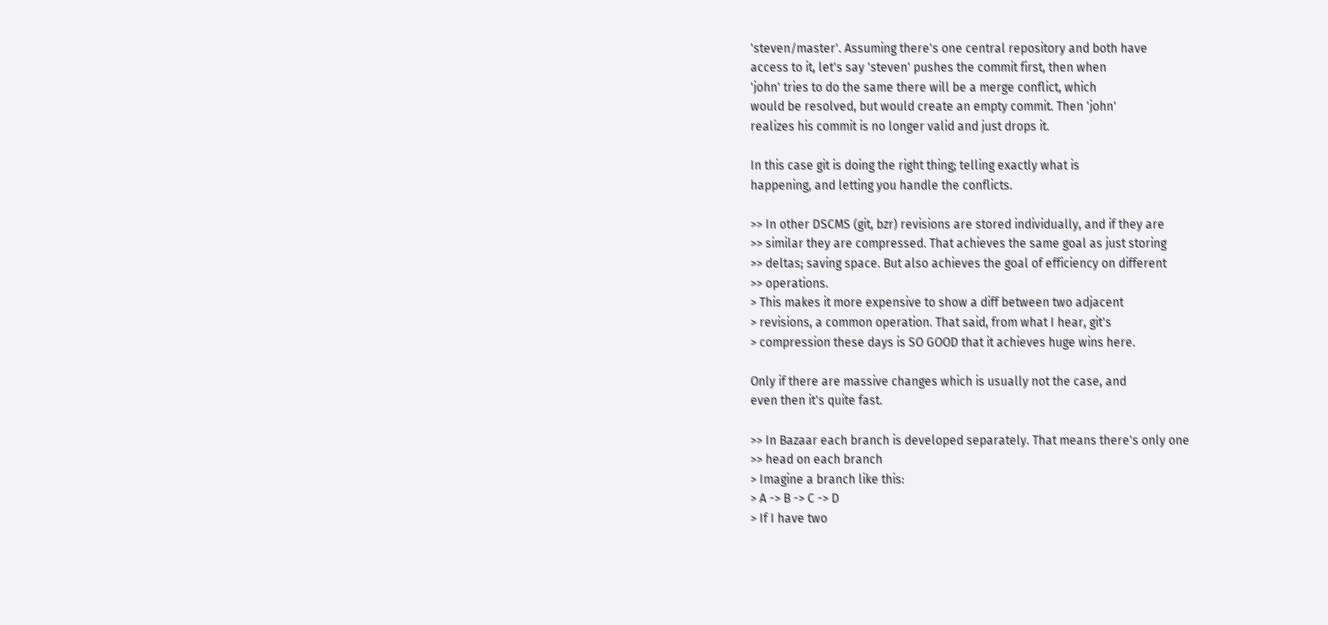'steven/master'. Assuming there's one central repository and both have
access to it, let's say 'steven' pushes the commit first, then when
'john' tries to do the same there will be a merge conflict, which
would be resolved, but would create an empty commit. Then 'john'
realizes his commit is no longer valid and just drops it.

In this case git is doing the right thing; telling exactly what is
happening, and letting you handle the conflicts.

>> In other DSCMS (git, bzr) revisions are stored individually, and if they are
>> similar they are compressed. That achieves the same goal as just storing
>> deltas; saving space. But also achieves the goal of efficiency on different
>> operations.
> This makes it more expensive to show a diff between two adjacent
> revisions, a common operation. That said, from what I hear, git's
> compression these days is SO GOOD that it achieves huge wins here.

Only if there are massive changes which is usually not the case, and
even then it's quite fast.

>> In Bazaar each branch is developed separately. That means there's only one
>> head on each branch
> Imagine a branch like this:
> A -> B -> C -> D
> If I have two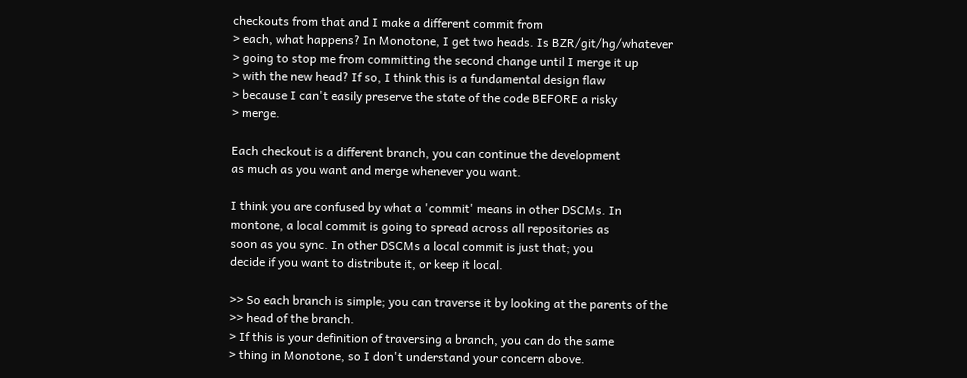checkouts from that and I make a different commit from
> each, what happens? In Monotone, I get two heads. Is BZR/git/hg/whatever
> going to stop me from committing the second change until I merge it up
> with the new head? If so, I think this is a fundamental design flaw
> because I can't easily preserve the state of the code BEFORE a risky
> merge.

Each checkout is a different branch, you can continue the development
as much as you want and merge whenever you want.

I think you are confused by what a 'commit' means in other DSCMs. In
montone, a local commit is going to spread across all repositories as
soon as you sync. In other DSCMs a local commit is just that; you
decide if you want to distribute it, or keep it local.

>> So each branch is simple; you can traverse it by looking at the parents of the
>> head of the branch.
> If this is your definition of traversing a branch, you can do the same
> thing in Monotone, so I don't understand your concern above.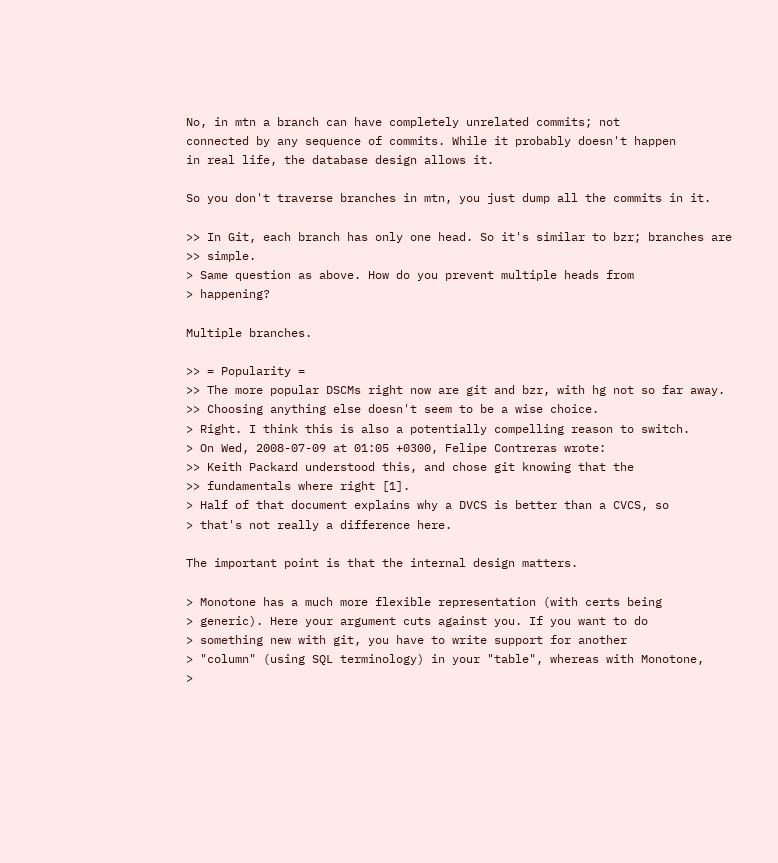No, in mtn a branch can have completely unrelated commits; not
connected by any sequence of commits. While it probably doesn't happen
in real life, the database design allows it.

So you don't traverse branches in mtn, you just dump all the commits in it.

>> In Git, each branch has only one head. So it's similar to bzr; branches are
>> simple.
> Same question as above. How do you prevent multiple heads from
> happening?

Multiple branches.

>> = Popularity =
>> The more popular DSCMs right now are git and bzr, with hg not so far away.
>> Choosing anything else doesn't seem to be a wise choice.
> Right. I think this is also a potentially compelling reason to switch.
> On Wed, 2008-07-09 at 01:05 +0300, Felipe Contreras wrote:
>> Keith Packard understood this, and chose git knowing that the
>> fundamentals where right [1].
> Half of that document explains why a DVCS is better than a CVCS, so
> that's not really a difference here.

The important point is that the internal design matters.

> Monotone has a much more flexible representation (with certs being
> generic). Here your argument cuts against you. If you want to do
> something new with git, you have to write support for another
> "column" (using SQL terminology) in your "table", whereas with Monotone,
>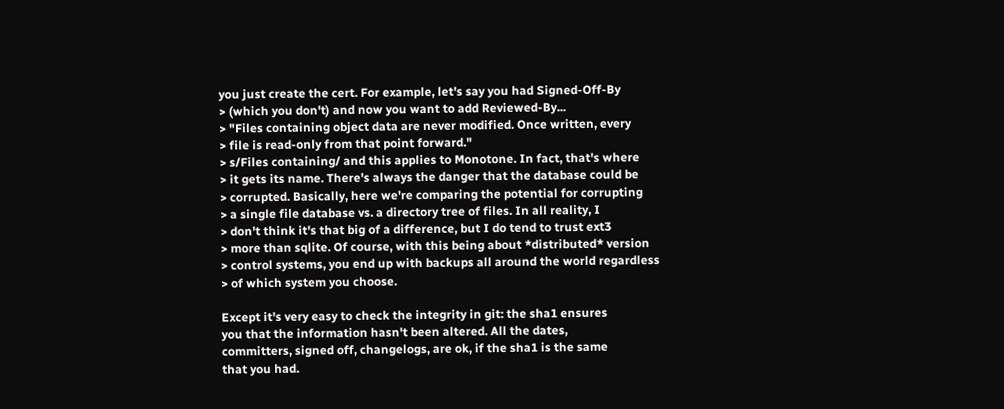you just create the cert. For example, let's say you had Signed-Off-By
> (which you don't) and now you want to add Reviewed-By...
> "Files containing object data are never modified. Once written, every
> file is read-only from that point forward."
> s/Files containing/ and this applies to Monotone. In fact, that's where
> it gets its name. There's always the danger that the database could be
> corrupted. Basically, here we're comparing the potential for corrupting
> a single file database vs. a directory tree of files. In all reality, I
> don't think it's that big of a difference, but I do tend to trust ext3
> more than sqlite. Of course, with this being about *distributed* version
> control systems, you end up with backups all around the world regardless
> of which system you choose.

Except it's very easy to check the integrity in git: the sha1 ensures
you that the information hasn't been altered. All the dates,
committers, signed off, changelogs, are ok, if the sha1 is the same
that you had.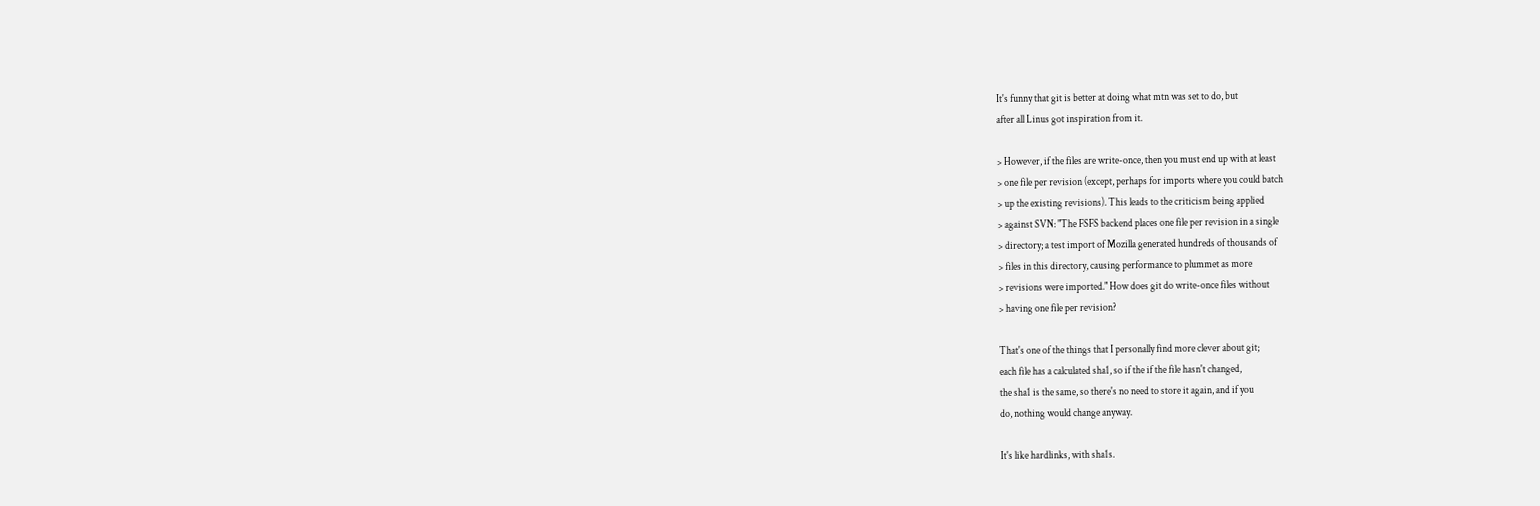It's funny that git is better at doing what mtn was set to do, but
after all Linus got inspiration from it.

> However, if the files are write-once, then you must end up with at least
> one file per revision (except, perhaps for imports where you could batch
> up the existing revisions). This leads to the criticism being applied
> against SVN: "The FSFS backend places one file per revision in a single
> directory; a test import of Mozilla generated hundreds of thousands of
> files in this directory, causing performance to plummet as more
> revisions were imported." How does git do write-once files without
> having one file per revision?

That's one of the things that I personally find more clever about git;
each file has a calculated sha1, so if the if the file hasn't changed,
the sha1 is the same, so there's no need to store it again, and if you
do, nothing would change anyway.

It's like hardlinks, with sha1s.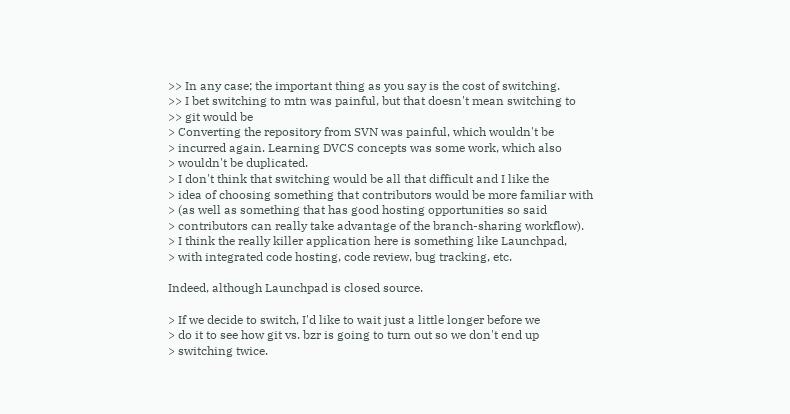>> In any case; the important thing as you say is the cost of switching.
>> I bet switching to mtn was painful, but that doesn't mean switching to
>> git would be
> Converting the repository from SVN was painful, which wouldn't be
> incurred again. Learning DVCS concepts was some work, which also
> wouldn't be duplicated.
> I don't think that switching would be all that difficult and I like the
> idea of choosing something that contributors would be more familiar with
> (as well as something that has good hosting opportunities so said
> contributors can really take advantage of the branch-sharing workflow).
> I think the really killer application here is something like Launchpad,
> with integrated code hosting, code review, bug tracking, etc.

Indeed, although Launchpad is closed source.

> If we decide to switch, I'd like to wait just a little longer before we
> do it to see how git vs. bzr is going to turn out so we don't end up
> switching twice.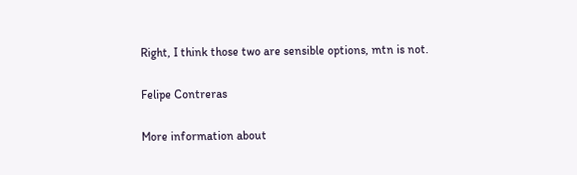Right, I think those two are sensible options, mtn is not.

Felipe Contreras

More information about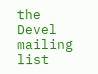the Devel mailing list